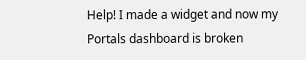Help! I made a widget and now my Portals dashboard is broken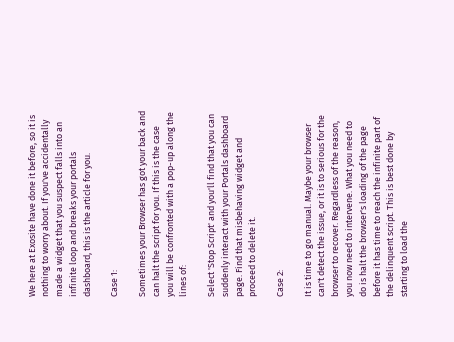We here at Exosite have done it before, so it is nothing to worry about. If you've accidentally made a widget that you suspect falls into an infinite loop and breaks your portals dashboard, this is the article for you.

Case 1:

Sometimes your Browser has got your back and can halt the script for you. If this is the case you will be confronted with a pop-up along the lines of:

Select 'Stop Script' and you'll find that you can suddenly interact with your Portals dashboard page. Find that misbehaving widget and proceed to delete it.

Case 2:

It is time to go manual. Maybe your browser can't detect the issue, or it is to serious for the browser to recover. Regardless of the reason, you now need to intervene. What you need to do is halt the browser's loading of the page before it has time to reach the infinite part of the delinquent script. This is best done by starting to load the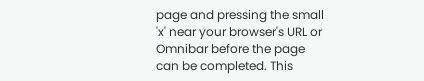page and pressing the small 'x' near your browser's URL or Omnibar before the page can be completed. This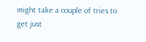might take a couple of tries to get just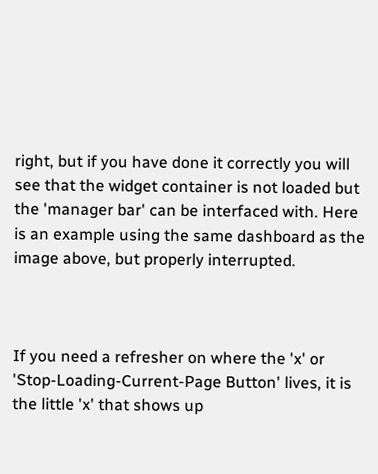right, but if you have done it correctly you will see that the widget container is not loaded but the 'manager bar' can be interfaced with. Here is an example using the same dashboard as the image above, but properly interrupted.



If you need a refresher on where the 'x' or 'Stop-Loading-Current-Page Button' lives, it is the little 'x' that shows up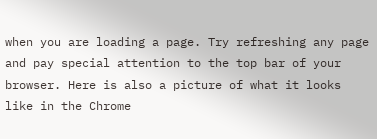when you are loading a page. Try refreshing any page and pay special attention to the top bar of your browser. Here is also a picture of what it looks like in the Chrome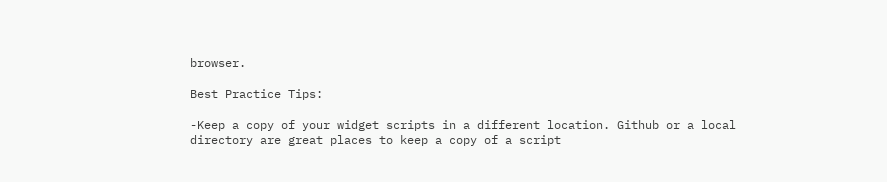browser.

Best Practice Tips:

-Keep a copy of your widget scripts in a different location. Github or a local directory are great places to keep a copy of a script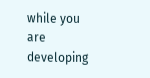while you are developing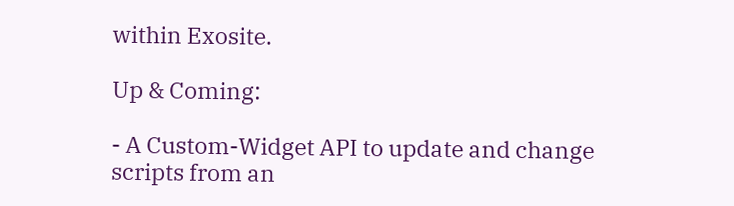within Exosite.

Up & Coming:

- A Custom-Widget API to update and change scripts from an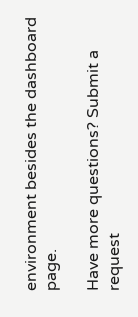environment besides the dashboard page.

Have more questions? Submit a request